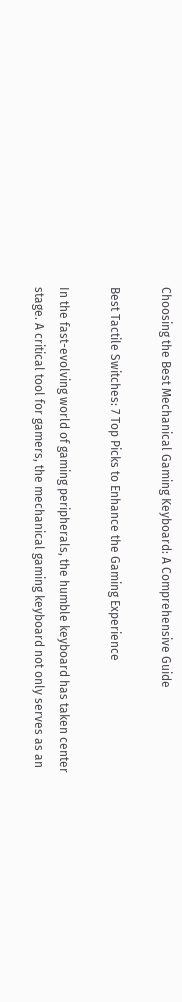Choosing the Best Mechanical Gaming Keyboard: A Comprehensive Guide

Best Tactile Switches: 7 Top Picks to Enhance the Gaming Experience

In the fast-evolving world of gaming peripherals, the humble keyboard has taken center stage. A critical tool for gamers, the mechanical gaming keyboard not only serves as an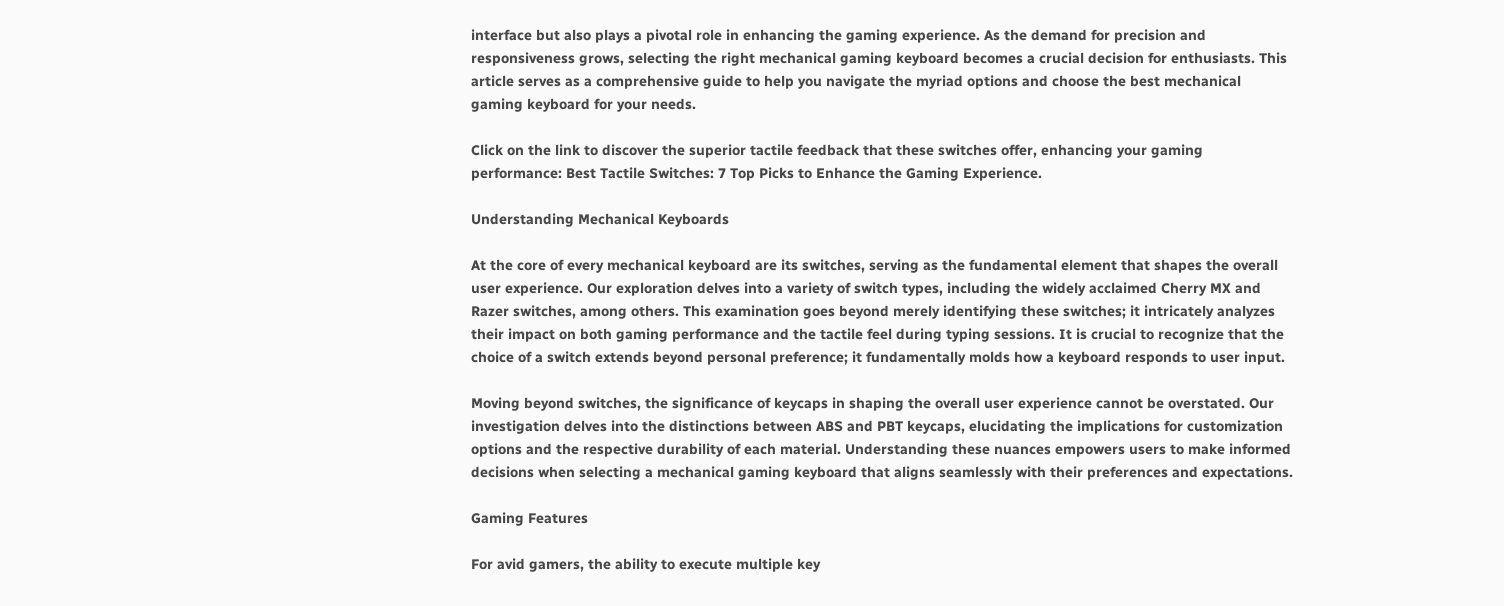interface but also plays a pivotal role in enhancing the gaming experience. As the demand for precision and responsiveness grows, selecting the right mechanical gaming keyboard becomes a crucial decision for enthusiasts. This article serves as a comprehensive guide to help you navigate the myriad options and choose the best mechanical gaming keyboard for your needs.

Click on the link to discover the superior tactile feedback that these switches offer, enhancing your gaming performance: Best Tactile Switches: 7 Top Picks to Enhance the Gaming Experience.

Understanding Mechanical Keyboards

At the core of every mechanical keyboard are its switches, serving as the fundamental element that shapes the overall user experience. Our exploration delves into a variety of switch types, including the widely acclaimed Cherry MX and Razer switches, among others. This examination goes beyond merely identifying these switches; it intricately analyzes their impact on both gaming performance and the tactile feel during typing sessions. It is crucial to recognize that the choice of a switch extends beyond personal preference; it fundamentally molds how a keyboard responds to user input.

Moving beyond switches, the significance of keycaps in shaping the overall user experience cannot be overstated. Our investigation delves into the distinctions between ABS and PBT keycaps, elucidating the implications for customization options and the respective durability of each material. Understanding these nuances empowers users to make informed decisions when selecting a mechanical gaming keyboard that aligns seamlessly with their preferences and expectations.

Gaming Features

For avid gamers, the ability to execute multiple key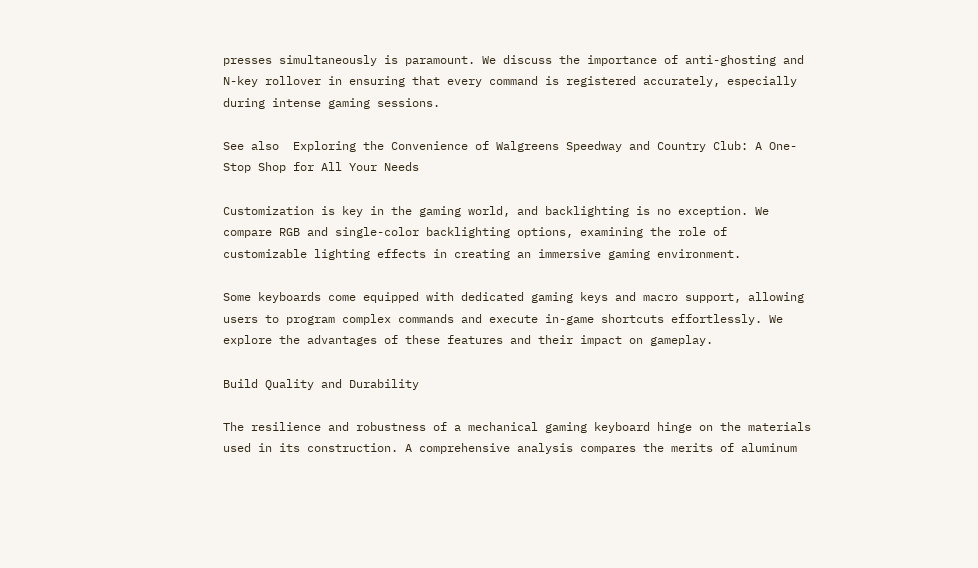presses simultaneously is paramount. We discuss the importance of anti-ghosting and N-key rollover in ensuring that every command is registered accurately, especially during intense gaming sessions.

See also  Exploring the Convenience of Walgreens Speedway and Country Club: A One-Stop Shop for All Your Needs

Customization is key in the gaming world, and backlighting is no exception. We compare RGB and single-color backlighting options, examining the role of customizable lighting effects in creating an immersive gaming environment.

Some keyboards come equipped with dedicated gaming keys and macro support, allowing users to program complex commands and execute in-game shortcuts effortlessly. We explore the advantages of these features and their impact on gameplay.

Build Quality and Durability

The resilience and robustness of a mechanical gaming keyboard hinge on the materials used in its construction. A comprehensive analysis compares the merits of aluminum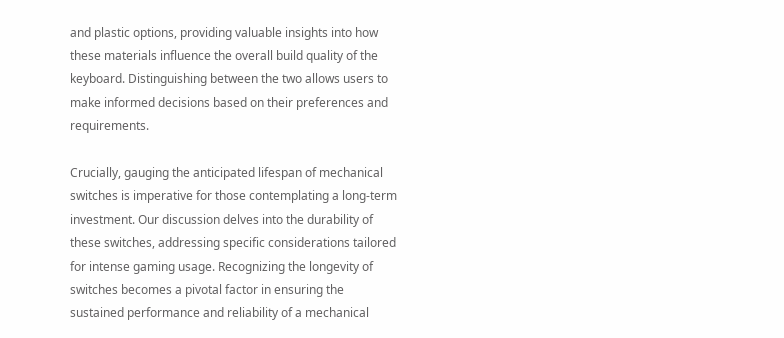and plastic options, providing valuable insights into how these materials influence the overall build quality of the keyboard. Distinguishing between the two allows users to make informed decisions based on their preferences and requirements.

Crucially, gauging the anticipated lifespan of mechanical switches is imperative for those contemplating a long-term investment. Our discussion delves into the durability of these switches, addressing specific considerations tailored for intense gaming usage. Recognizing the longevity of switches becomes a pivotal factor in ensuring the sustained performance and reliability of a mechanical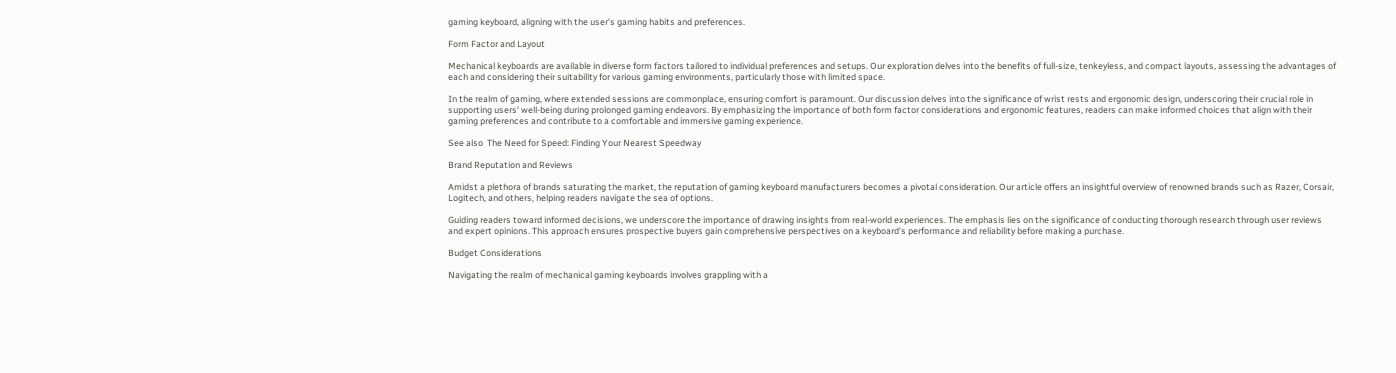gaming keyboard, aligning with the user’s gaming habits and preferences.

Form Factor and Layout

Mechanical keyboards are available in diverse form factors tailored to individual preferences and setups. Our exploration delves into the benefits of full-size, tenkeyless, and compact layouts, assessing the advantages of each and considering their suitability for various gaming environments, particularly those with limited space.

In the realm of gaming, where extended sessions are commonplace, ensuring comfort is paramount. Our discussion delves into the significance of wrist rests and ergonomic design, underscoring their crucial role in supporting users’ well-being during prolonged gaming endeavors. By emphasizing the importance of both form factor considerations and ergonomic features, readers can make informed choices that align with their gaming preferences and contribute to a comfortable and immersive gaming experience.

See also  The Need for Speed: Finding Your Nearest Speedway

Brand Reputation and Reviews

Amidst a plethora of brands saturating the market, the reputation of gaming keyboard manufacturers becomes a pivotal consideration. Our article offers an insightful overview of renowned brands such as Razer, Corsair, Logitech, and others, helping readers navigate the sea of options.

Guiding readers toward informed decisions, we underscore the importance of drawing insights from real-world experiences. The emphasis lies on the significance of conducting thorough research through user reviews and expert opinions. This approach ensures prospective buyers gain comprehensive perspectives on a keyboard’s performance and reliability before making a purchase.

Budget Considerations

Navigating the realm of mechanical gaming keyboards involves grappling with a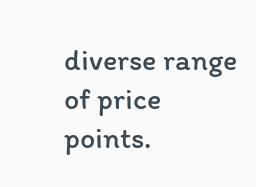diverse range of price points.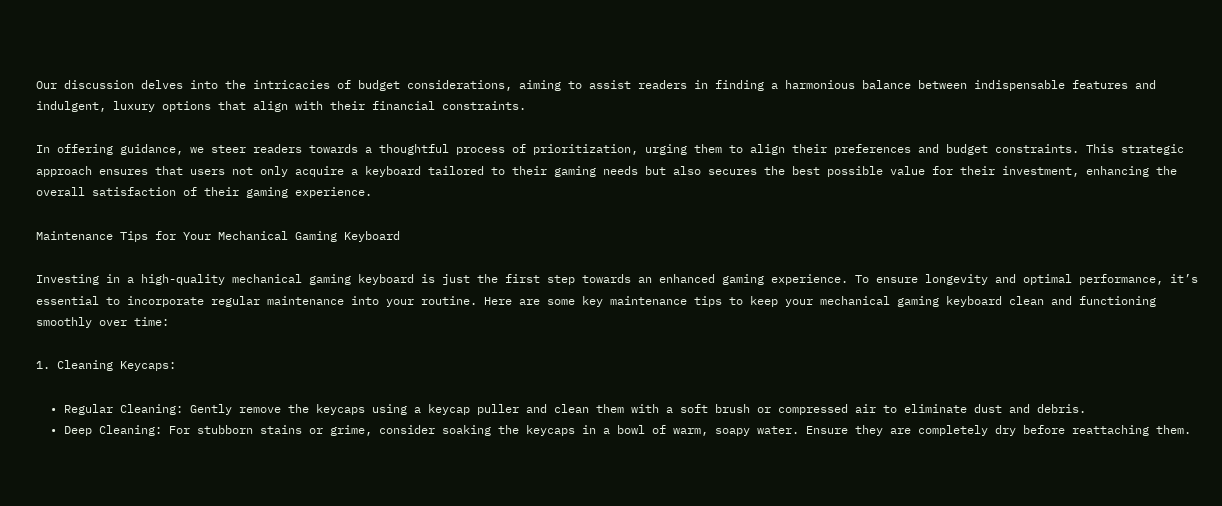Our discussion delves into the intricacies of budget considerations, aiming to assist readers in finding a harmonious balance between indispensable features and indulgent, luxury options that align with their financial constraints.

In offering guidance, we steer readers towards a thoughtful process of prioritization, urging them to align their preferences and budget constraints. This strategic approach ensures that users not only acquire a keyboard tailored to their gaming needs but also secures the best possible value for their investment, enhancing the overall satisfaction of their gaming experience.

Maintenance Tips for Your Mechanical Gaming Keyboard

Investing in a high-quality mechanical gaming keyboard is just the first step towards an enhanced gaming experience. To ensure longevity and optimal performance, it’s essential to incorporate regular maintenance into your routine. Here are some key maintenance tips to keep your mechanical gaming keyboard clean and functioning smoothly over time:

1. Cleaning Keycaps:

  • Regular Cleaning: Gently remove the keycaps using a keycap puller and clean them with a soft brush or compressed air to eliminate dust and debris.
  • Deep Cleaning: For stubborn stains or grime, consider soaking the keycaps in a bowl of warm, soapy water. Ensure they are completely dry before reattaching them.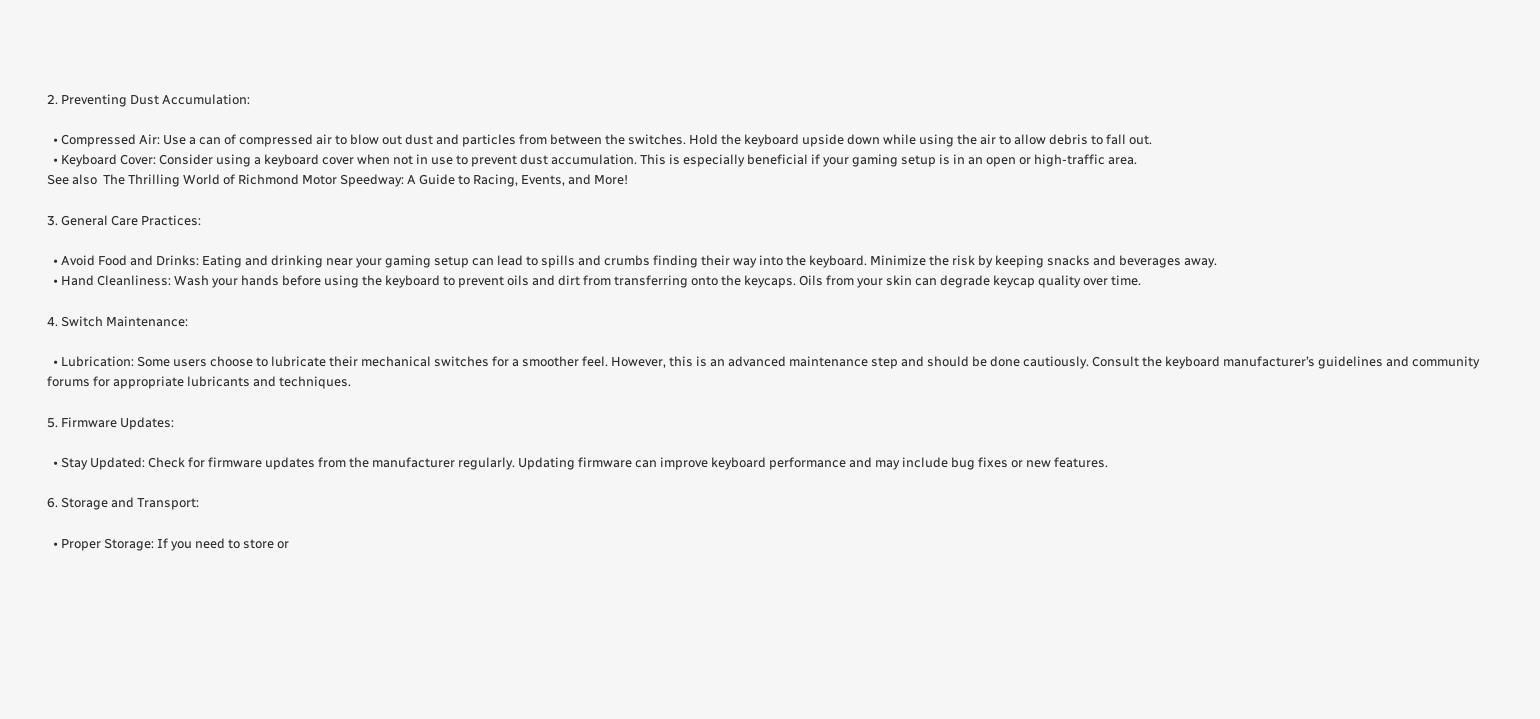2. Preventing Dust Accumulation:

  • Compressed Air: Use a can of compressed air to blow out dust and particles from between the switches. Hold the keyboard upside down while using the air to allow debris to fall out.
  • Keyboard Cover: Consider using a keyboard cover when not in use to prevent dust accumulation. This is especially beneficial if your gaming setup is in an open or high-traffic area.
See also  The Thrilling World of Richmond Motor Speedway: A Guide to Racing, Events, and More!

3. General Care Practices:

  • Avoid Food and Drinks: Eating and drinking near your gaming setup can lead to spills and crumbs finding their way into the keyboard. Minimize the risk by keeping snacks and beverages away.
  • Hand Cleanliness: Wash your hands before using the keyboard to prevent oils and dirt from transferring onto the keycaps. Oils from your skin can degrade keycap quality over time.

4. Switch Maintenance:

  • Lubrication: Some users choose to lubricate their mechanical switches for a smoother feel. However, this is an advanced maintenance step and should be done cautiously. Consult the keyboard manufacturer’s guidelines and community forums for appropriate lubricants and techniques.

5. Firmware Updates:

  • Stay Updated: Check for firmware updates from the manufacturer regularly. Updating firmware can improve keyboard performance and may include bug fixes or new features.

6. Storage and Transport:

  • Proper Storage: If you need to store or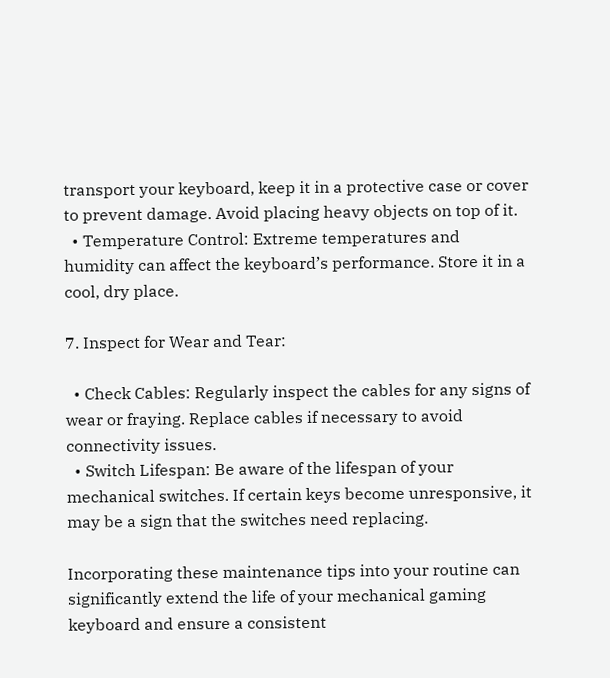transport your keyboard, keep it in a protective case or cover to prevent damage. Avoid placing heavy objects on top of it.
  • Temperature Control: Extreme temperatures and humidity can affect the keyboard’s performance. Store it in a cool, dry place.

7. Inspect for Wear and Tear:

  • Check Cables: Regularly inspect the cables for any signs of wear or fraying. Replace cables if necessary to avoid connectivity issues.
  • Switch Lifespan: Be aware of the lifespan of your mechanical switches. If certain keys become unresponsive, it may be a sign that the switches need replacing.

Incorporating these maintenance tips into your routine can significantly extend the life of your mechanical gaming keyboard and ensure a consistent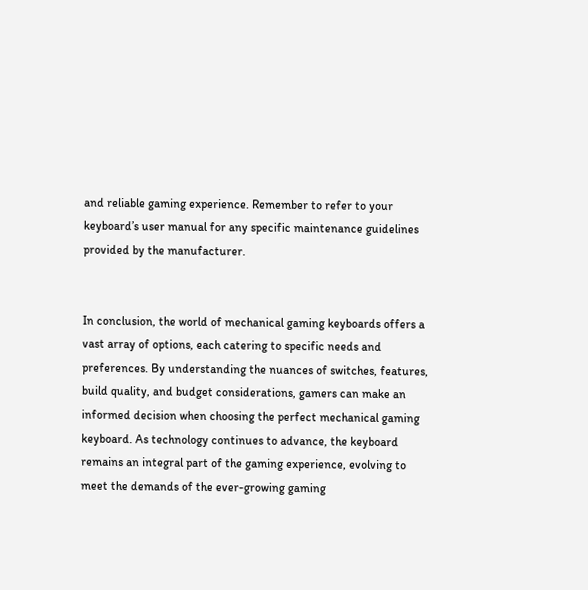and reliable gaming experience. Remember to refer to your keyboard’s user manual for any specific maintenance guidelines provided by the manufacturer.


In conclusion, the world of mechanical gaming keyboards offers a vast array of options, each catering to specific needs and preferences. By understanding the nuances of switches, features, build quality, and budget considerations, gamers can make an informed decision when choosing the perfect mechanical gaming keyboard. As technology continues to advance, the keyboard remains an integral part of the gaming experience, evolving to meet the demands of the ever-growing gaming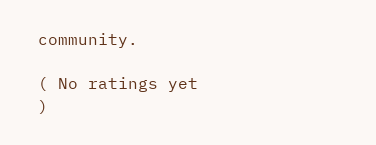community.

( No ratings yet )